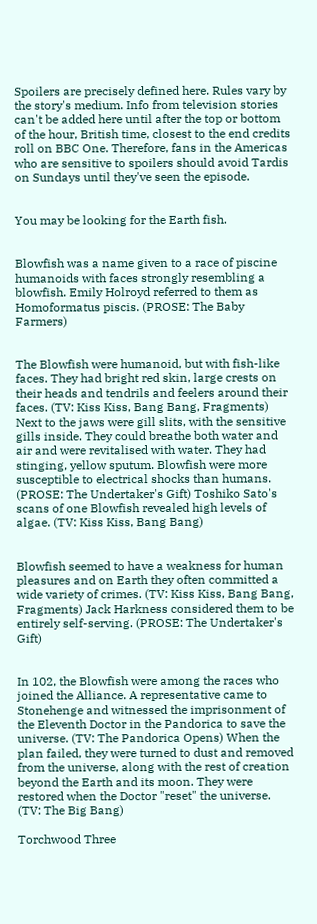Spoilers are precisely defined here. Rules vary by the story's medium. Info from television stories can't be added here until after the top or bottom of the hour, British time, closest to the end credits roll on BBC One. Therefore, fans in the Americas who are sensitive to spoilers should avoid Tardis on Sundays until they've seen the episode.


You may be looking for the Earth fish.


Blowfish was a name given to a race of piscine humanoids with faces strongly resembling a blowfish. Emily Holroyd referred to them as Homoformatus piscis. (PROSE: The Baby Farmers)


The Blowfish were humanoid, but with fish-like faces. They had bright red skin, large crests on their heads and tendrils and feelers around their faces. (TV: Kiss Kiss, Bang Bang, Fragments) Next to the jaws were gill slits, with the sensitive gills inside. They could breathe both water and air and were revitalised with water. They had stinging, yellow sputum. Blowfish were more susceptible to electrical shocks than humans. (PROSE: The Undertaker's Gift) Toshiko Sato's scans of one Blowfish revealed high levels of algae. (TV: Kiss Kiss, Bang Bang)


Blowfish seemed to have a weakness for human pleasures and on Earth they often committed a wide variety of crimes. (TV: Kiss Kiss, Bang Bang, Fragments) Jack Harkness considered them to be entirely self-serving. (PROSE: The Undertaker's Gift)


In 102, the Blowfish were among the races who joined the Alliance. A representative came to Stonehenge and witnessed the imprisonment of the Eleventh Doctor in the Pandorica to save the universe. (TV: The Pandorica Opens) When the plan failed, they were turned to dust and removed from the universe, along with the rest of creation beyond the Earth and its moon. They were restored when the Doctor "reset" the universe. (TV: The Big Bang)

Torchwood Three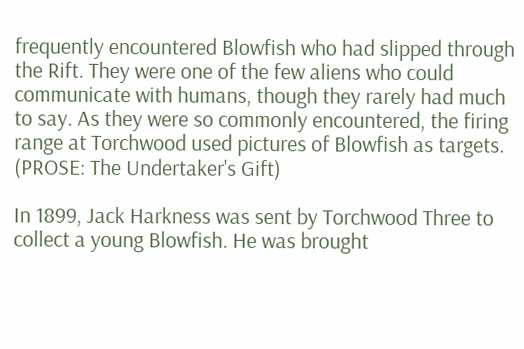frequently encountered Blowfish who had slipped through the Rift. They were one of the few aliens who could communicate with humans, though they rarely had much to say. As they were so commonly encountered, the firing range at Torchwood used pictures of Blowfish as targets. (PROSE: The Undertaker's Gift)

In 1899, Jack Harkness was sent by Torchwood Three to collect a young Blowfish. He was brought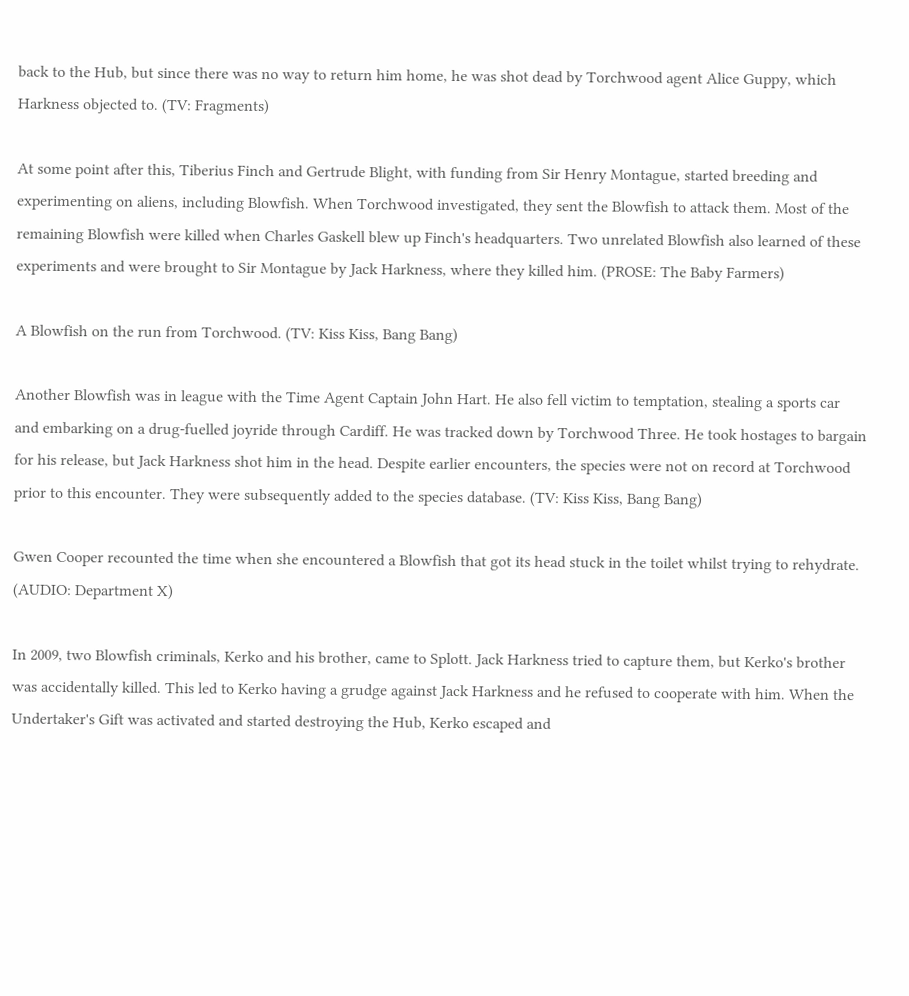back to the Hub, but since there was no way to return him home, he was shot dead by Torchwood agent Alice Guppy, which Harkness objected to. (TV: Fragments)

At some point after this, Tiberius Finch and Gertrude Blight, with funding from Sir Henry Montague, started breeding and experimenting on aliens, including Blowfish. When Torchwood investigated, they sent the Blowfish to attack them. Most of the remaining Blowfish were killed when Charles Gaskell blew up Finch's headquarters. Two unrelated Blowfish also learned of these experiments and were brought to Sir Montague by Jack Harkness, where they killed him. (PROSE: The Baby Farmers)

A Blowfish on the run from Torchwood. (TV: Kiss Kiss, Bang Bang)

Another Blowfish was in league with the Time Agent Captain John Hart. He also fell victim to temptation, stealing a sports car and embarking on a drug-fuelled joyride through Cardiff. He was tracked down by Torchwood Three. He took hostages to bargain for his release, but Jack Harkness shot him in the head. Despite earlier encounters, the species were not on record at Torchwood prior to this encounter. They were subsequently added to the species database. (TV: Kiss Kiss, Bang Bang)

Gwen Cooper recounted the time when she encountered a Blowfish that got its head stuck in the toilet whilst trying to rehydrate. (AUDIO: Department X)

In 2009, two Blowfish criminals, Kerko and his brother, came to Splott. Jack Harkness tried to capture them, but Kerko's brother was accidentally killed. This led to Kerko having a grudge against Jack Harkness and he refused to cooperate with him. When the Undertaker's Gift was activated and started destroying the Hub, Kerko escaped and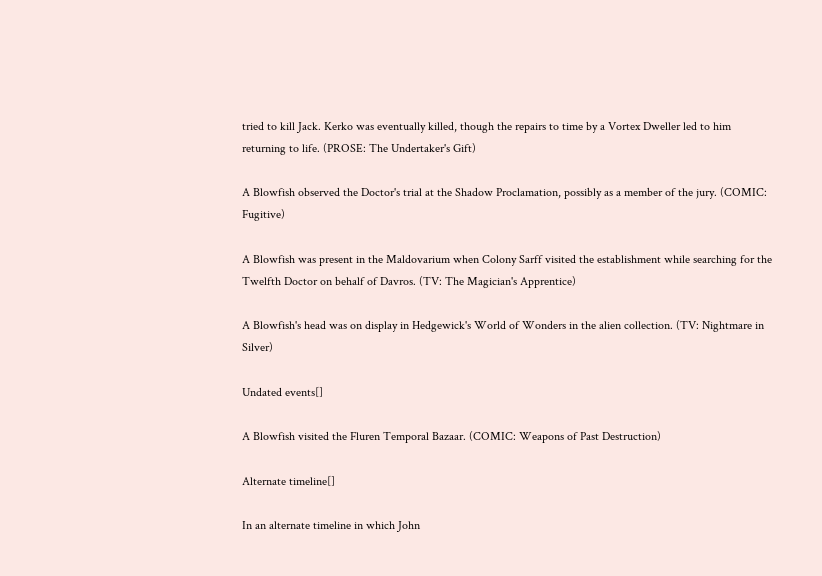tried to kill Jack. Kerko was eventually killed, though the repairs to time by a Vortex Dweller led to him returning to life. (PROSE: The Undertaker's Gift)

A Blowfish observed the Doctor's trial at the Shadow Proclamation, possibly as a member of the jury. (COMIC: Fugitive)

A Blowfish was present in the Maldovarium when Colony Sarff visited the establishment while searching for the Twelfth Doctor on behalf of Davros. (TV: The Magician's Apprentice)

A Blowfish's head was on display in Hedgewick's World of Wonders in the alien collection. (TV: Nightmare in Silver)

Undated events[]

A Blowfish visited the Fluren Temporal Bazaar. (COMIC: Weapons of Past Destruction)

Alternate timeline[]

In an alternate timeline in which John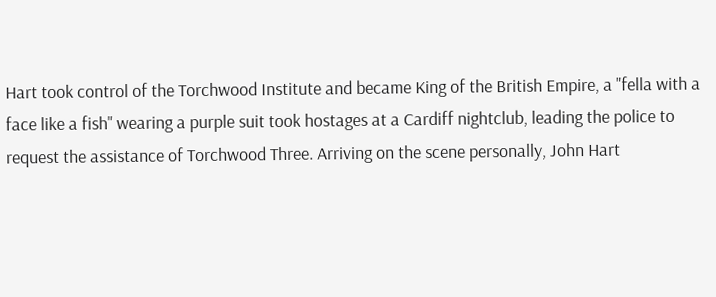Hart took control of the Torchwood Institute and became King of the British Empire, a "fella with a face like a fish" wearing a purple suit took hostages at a Cardiff nightclub, leading the police to request the assistance of Torchwood Three. Arriving on the scene personally, John Hart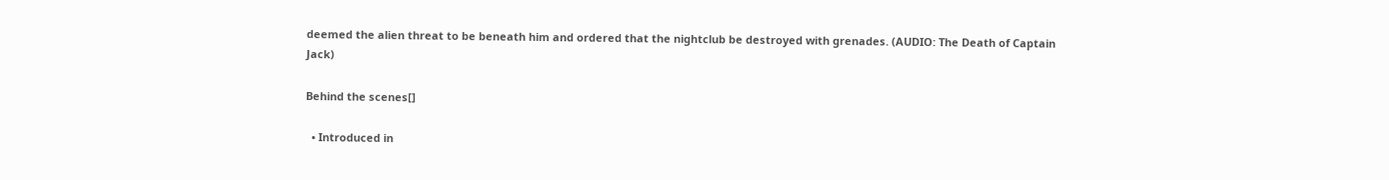deemed the alien threat to be beneath him and ordered that the nightclub be destroyed with grenades. (AUDIO: The Death of Captain Jack)

Behind the scenes[]

  • Introduced in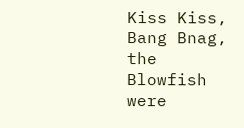Kiss Kiss, Bang Bnag, the Blowfish were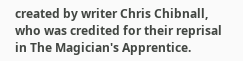created by writer Chris Chibnall, who was credited for their reprisal in The Magician's Apprentice.